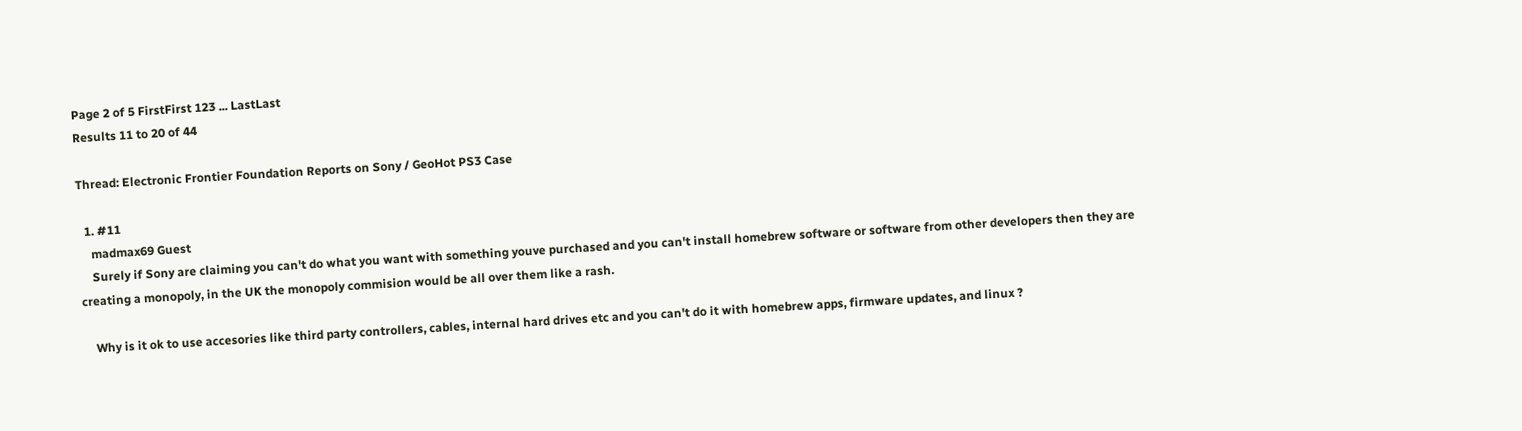Page 2 of 5 FirstFirst 123 ... LastLast
Results 11 to 20 of 44

Thread: Electronic Frontier Foundation Reports on Sony / GeoHot PS3 Case

  1. #11
    madmax69 Guest
    Surely if Sony are claiming you can't do what you want with something youve purchased and you can't install homebrew software or software from other developers then they are creating a monopoly, in the UK the monopoly commision would be all over them like a rash.

    Why is it ok to use accesories like third party controllers, cables, internal hard drives etc and you can't do it with homebrew apps, firmware updates, and linux ?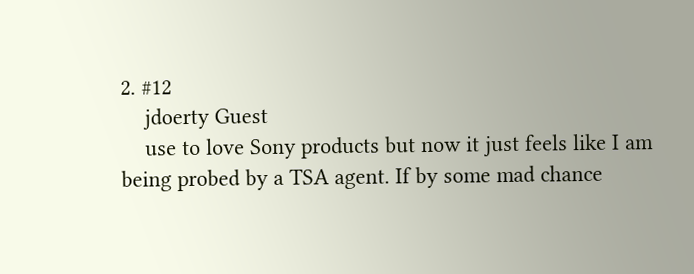2. #12
    jdoerty Guest
    use to love Sony products but now it just feels like I am being probed by a TSA agent. If by some mad chance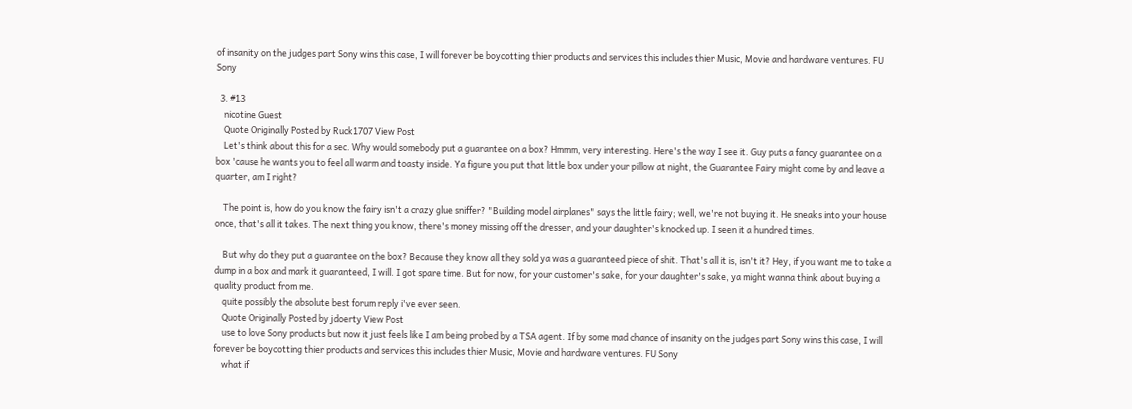of insanity on the judges part Sony wins this case, I will forever be boycotting thier products and services this includes thier Music, Movie and hardware ventures. FU Sony

  3. #13
    nicotine Guest
    Quote Originally Posted by Ruck1707 View Post
    Let's think about this for a sec. Why would somebody put a guarantee on a box? Hmmm, very interesting. Here's the way I see it. Guy puts a fancy guarantee on a box 'cause he wants you to feel all warm and toasty inside. Ya figure you put that little box under your pillow at night, the Guarantee Fairy might come by and leave a quarter, am I right?

    The point is, how do you know the fairy isn't a crazy glue sniffer? "Building model airplanes" says the little fairy; well, we're not buying it. He sneaks into your house once, that's all it takes. The next thing you know, there's money missing off the dresser, and your daughter's knocked up. I seen it a hundred times.

    But why do they put a guarantee on the box? Because they know all they sold ya was a guaranteed piece of shit. That's all it is, isn't it? Hey, if you want me to take a dump in a box and mark it guaranteed, I will. I got spare time. But for now, for your customer's sake, for your daughter's sake, ya might wanna think about buying a quality product from me.
    quite possibly the absolute best forum reply i've ever seen.
    Quote Originally Posted by jdoerty View Post
    use to love Sony products but now it just feels like I am being probed by a TSA agent. If by some mad chance of insanity on the judges part Sony wins this case, I will forever be boycotting thier products and services this includes thier Music, Movie and hardware ventures. FU Sony
    what if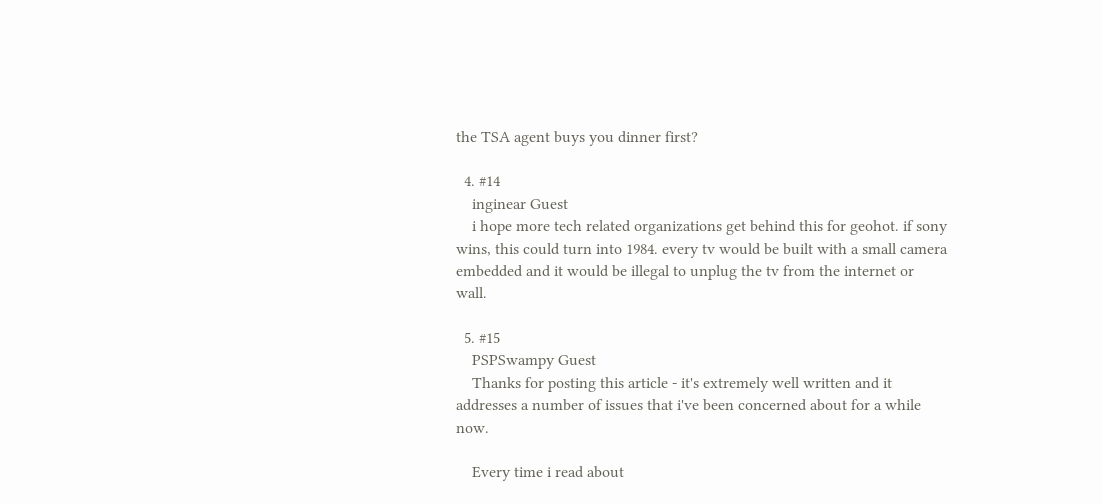the TSA agent buys you dinner first?

  4. #14
    inginear Guest
    i hope more tech related organizations get behind this for geohot. if sony wins, this could turn into 1984. every tv would be built with a small camera embedded and it would be illegal to unplug the tv from the internet or wall.

  5. #15
    PSPSwampy Guest
    Thanks for posting this article - it's extremely well written and it addresses a number of issues that i've been concerned about for a while now.

    Every time i read about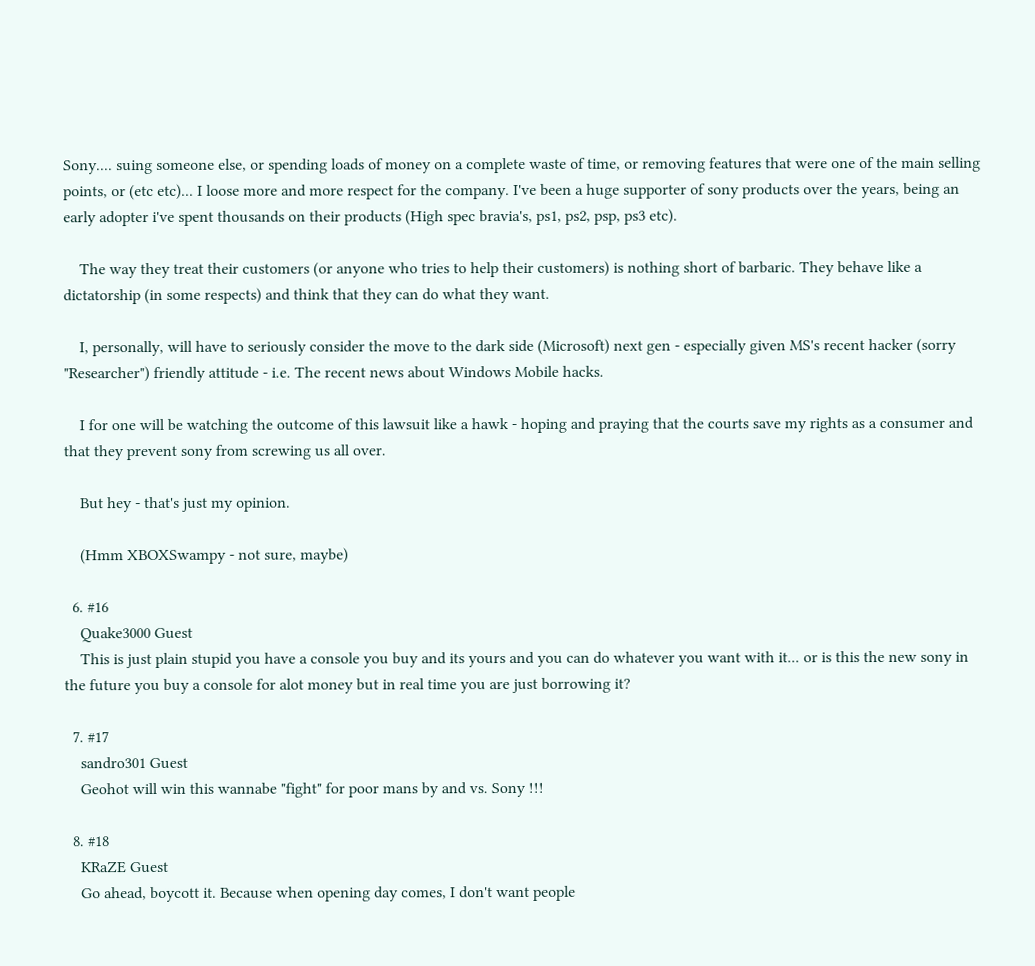Sony.... suing someone else, or spending loads of money on a complete waste of time, or removing features that were one of the main selling points, or (etc etc)... I loose more and more respect for the company. I've been a huge supporter of sony products over the years, being an early adopter i've spent thousands on their products (High spec bravia's, ps1, ps2, psp, ps3 etc).

    The way they treat their customers (or anyone who tries to help their customers) is nothing short of barbaric. They behave like a dictatorship (in some respects) and think that they can do what they want.

    I, personally, will have to seriously consider the move to the dark side (Microsoft) next gen - especially given MS's recent hacker (sorry "Researcher") friendly attitude - i.e. The recent news about Windows Mobile hacks.

    I for one will be watching the outcome of this lawsuit like a hawk - hoping and praying that the courts save my rights as a consumer and that they prevent sony from screwing us all over.

    But hey - that's just my opinion.

    (Hmm XBOXSwampy - not sure, maybe)

  6. #16
    Quake3000 Guest
    This is just plain stupid you have a console you buy and its yours and you can do whatever you want with it... or is this the new sony in the future you buy a console for alot money but in real time you are just borrowing it?

  7. #17
    sandro301 Guest
    Geohot will win this wannabe "fight" for poor mans by and vs. Sony !!!

  8. #18
    KRaZE Guest
    Go ahead, boycott it. Because when opening day comes, I don't want people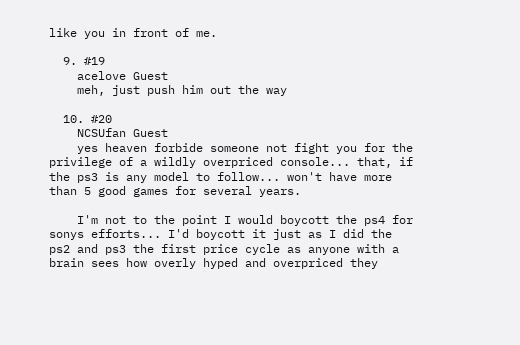like you in front of me.

  9. #19
    acelove Guest
    meh, just push him out the way

  10. #20
    NCSUfan Guest
    yes heaven forbide someone not fight you for the privilege of a wildly overpriced console... that, if the ps3 is any model to follow... won't have more than 5 good games for several years.

    I'm not to the point I would boycott the ps4 for sonys efforts... I'd boycott it just as I did the ps2 and ps3 the first price cycle as anyone with a brain sees how overly hyped and overpriced they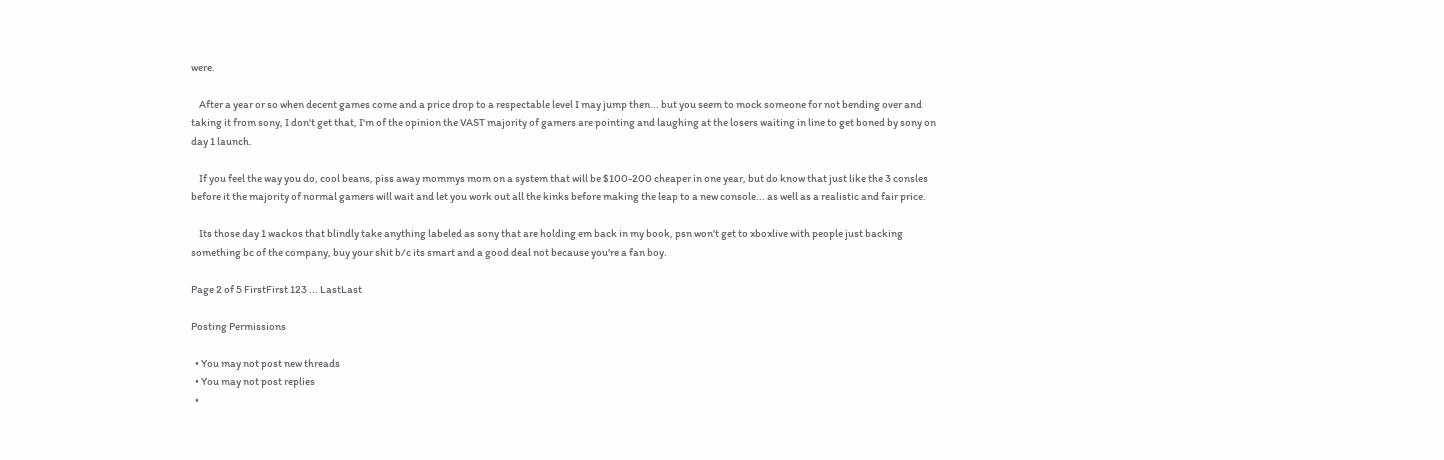were.

    After a year or so when decent games come and a price drop to a respectable level I may jump then... but you seem to mock someone for not bending over and taking it from sony, I don't get that, I'm of the opinion the VAST majority of gamers are pointing and laughing at the losers waiting in line to get boned by sony on day 1 launch.

    If you feel the way you do, cool beans, piss away mommys mom on a system that will be $100-200 cheaper in one year, but do know that just like the 3 consles before it the majority of normal gamers will wait and let you work out all the kinks before making the leap to a new console... as well as a realistic and fair price.

    Its those day 1 wackos that blindly take anything labeled as sony that are holding em back in my book, psn won't get to xboxlive with people just backing something bc of the company, buy your shit b/c its smart and a good deal not because you're a fan boy.

Page 2 of 5 FirstFirst 123 ... LastLast

Posting Permissions

  • You may not post new threads
  • You may not post replies
  •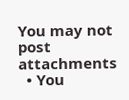You may not post attachments
  • You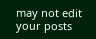may not edit your posts